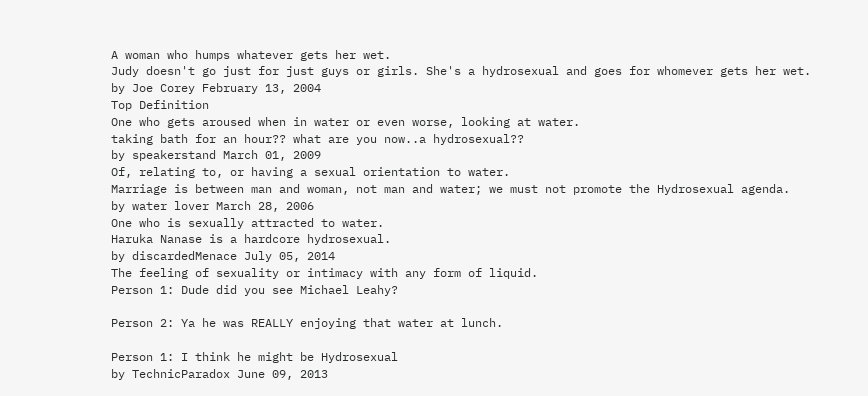A woman who humps whatever gets her wet.
Judy doesn't go just for just guys or girls. She's a hydrosexual and goes for whomever gets her wet.
by Joe Corey February 13, 2004
Top Definition
One who gets aroused when in water or even worse, looking at water.
taking bath for an hour?? what are you now..a hydrosexual??
by speakerstand March 01, 2009
Of, relating to, or having a sexual orientation to water.
Marriage is between man and woman, not man and water; we must not promote the Hydrosexual agenda.
by water lover March 28, 2006
One who is sexually attracted to water.
Haruka Nanase is a hardcore hydrosexual.
by discardedMenace July 05, 2014
The feeling of sexuality or intimacy with any form of liquid.
Person 1: Dude did you see Michael Leahy?

Person 2: Ya he was REALLY enjoying that water at lunch.

Person 1: I think he might be Hydrosexual
by TechnicParadox June 09, 2013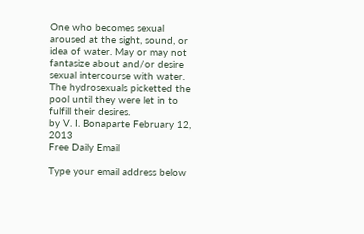One who becomes sexual aroused at the sight, sound, or idea of water. May or may not fantasize about and/or desire sexual intercourse with water.
The hydrosexuals picketted the pool until they were let in to fulfill their desires.
by V. I. Bonaparte February 12, 2013
Free Daily Email

Type your email address below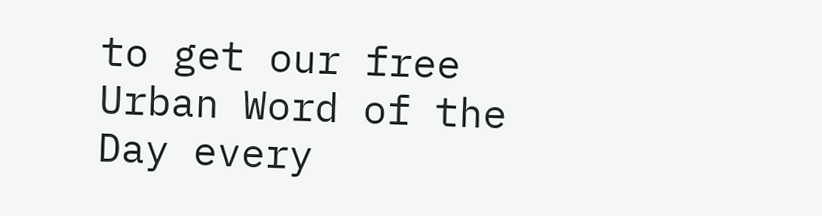to get our free Urban Word of the Day every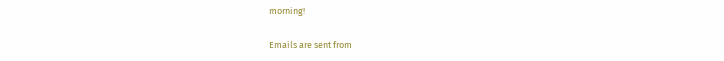morning!

Emails are sent from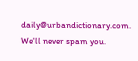daily@urbandictionary.com. We'll never spam you.